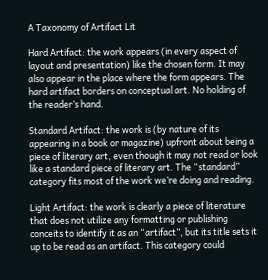A Taxonomy of Artifact Lit

Hard Artifact: the work appears (in every aspect of layout and presentation) like the chosen form. It may also appear in the place where the form appears. The hard artifact borders on conceptual art. No holding of the reader’s hand.

Standard Artifact: the work is (by nature of its appearing in a book or magazine) upfront about being a piece of literary art, even though it may not read or look like a standard piece of literary art. The “standard” category fits most of the work we’re doing and reading.

Light Artifact: the work is clearly a piece of literature that does not utilize any formatting or publishing conceits to identify it as an “artifact”, but its title sets it up to be read as an artifact. This category could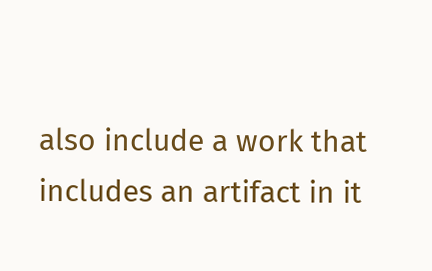also include a work that includes an artifact in it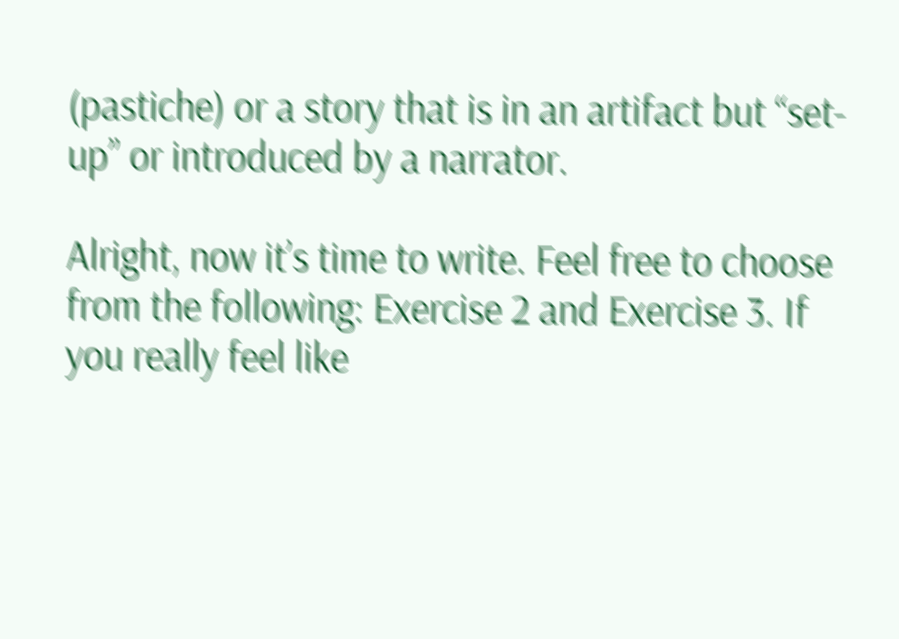(pastiche) or a story that is in an artifact but “set-up” or introduced by a narrator.

Alright, now it’s time to write. Feel free to choose from the following: Exercise 2 and Exercise 3. If you really feel like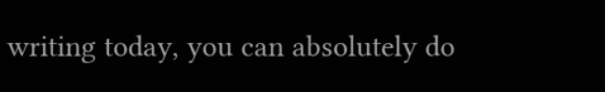writing today, you can absolutely do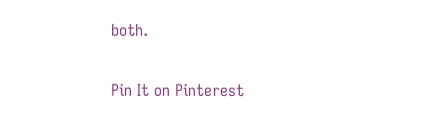both.

Pin It on Pinterest